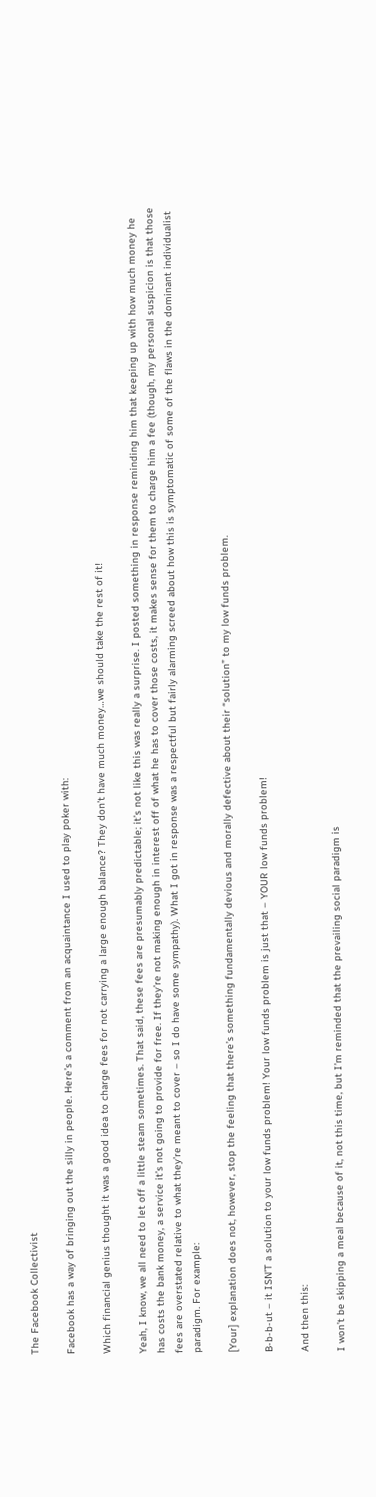The Facebook Collectivist

Facebook has a way of bringing out the silly in people. Here’s a comment from an acquaintance I used to play poker with:

Which financial genius thought it was a good idea to charge fees for not carrying a large enough balance? They don’t have much money…we should take the rest of it!

Yeah, I know, we all need to let off a little steam sometimes. That said, these fees are presumably predictable; it’s not like this was really a surprise. I posted something in response reminding him that keeping up with how much money he has costs the bank money, a service it’s not going to provide for free. If they’re not making enough in interest off of what he has to cover those costs, it makes sense for them to charge him a fee (though, my personal suspicion is that those fees are overstated relative to what they’re meant to cover – so I do have some sympathy). What I got in response was a respectful but fairly alarming screed about how this is symptomatic of some of the flaws in the dominant individualist paradigm. For example:

[Your] explanation does not, however, stop the feeling that there’s something fundamentally devious and morally defective about their “solution” to my low funds problem.

B-b-b-ut – it ISN’T a solution to your low funds problem! Your low funds problem is just that – YOUR low funds problem!

And then this:

I won’t be skipping a meal because of it, not this time, but I’m reminded that the prevailing social paradigm is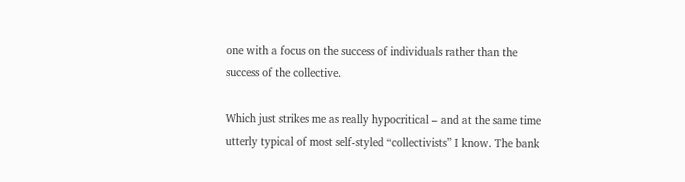one with a focus on the success of individuals rather than the success of the collective.

Which just strikes me as really hypocritical – and at the same time utterly typical of most self-styled “collectivists” I know. The bank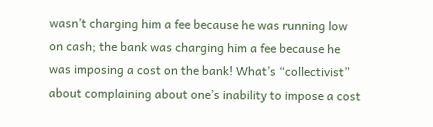wasn’t charging him a fee because he was running low on cash; the bank was charging him a fee because he was imposing a cost on the bank! What’s “collectivist” about complaining about one’s inability to impose a cost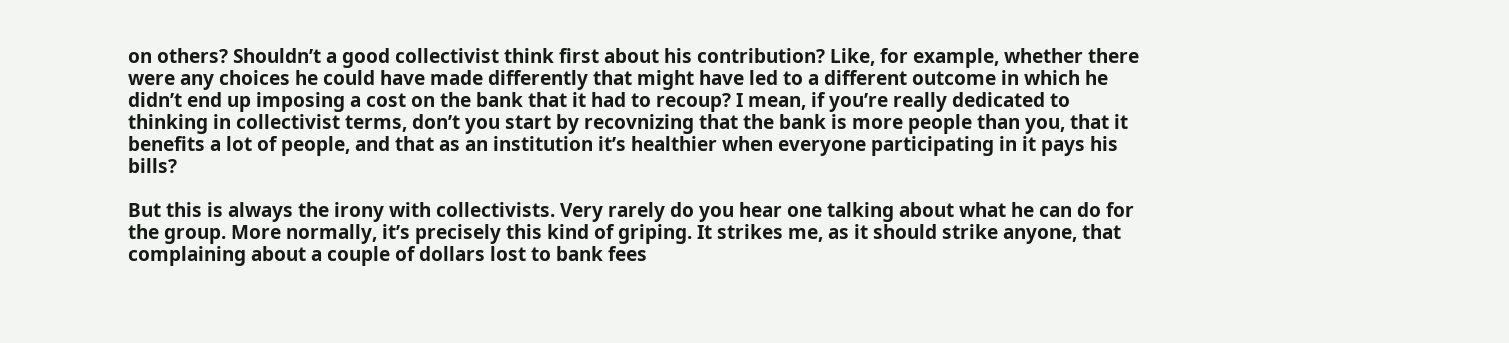on others? Shouldn’t a good collectivist think first about his contribution? Like, for example, whether there were any choices he could have made differently that might have led to a different outcome in which he didn’t end up imposing a cost on the bank that it had to recoup? I mean, if you’re really dedicated to thinking in collectivist terms, don’t you start by recovnizing that the bank is more people than you, that it benefits a lot of people, and that as an institution it’s healthier when everyone participating in it pays his bills?

But this is always the irony with collectivists. Very rarely do you hear one talking about what he can do for the group. More normally, it’s precisely this kind of griping. It strikes me, as it should strike anyone, that complaining about a couple of dollars lost to bank fees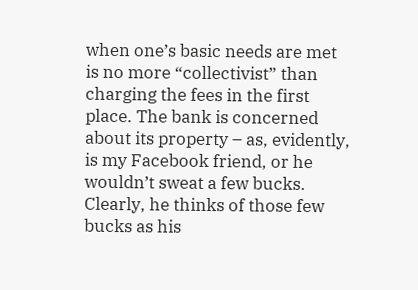when one’s basic needs are met is no more “collectivist” than charging the fees in the first place. The bank is concerned about its property – as, evidently, is my Facebook friend, or he wouldn’t sweat a few bucks. Clearly, he thinks of those few bucks as his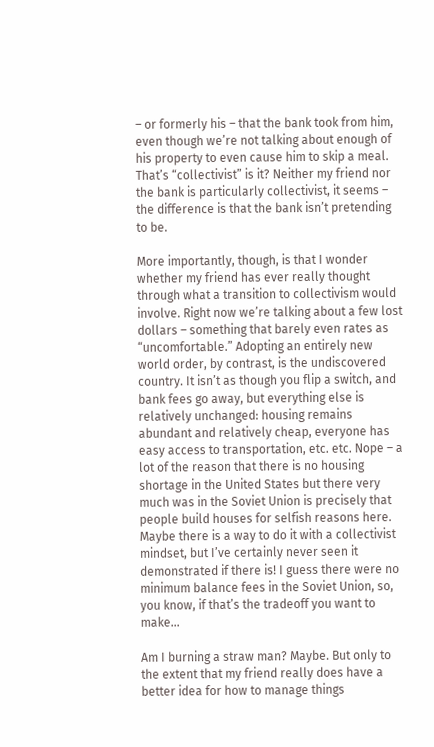– or formerly his – that the bank took from him, even though we’re not talking about enough of his property to even cause him to skip a meal. That’s “collectivist” is it? Neither my friend nor the bank is particularly collectivist, it seems – the difference is that the bank isn’t pretending to be.

More importantly, though, is that I wonder whether my friend has ever really thought through what a transition to collectivism would involve. Right now we’re talking about a few lost dollars – something that barely even rates as “uncomfortable.” Adopting an entirely new world order, by contrast, is the undiscovered country. It isn’t as though you flip a switch, and bank fees go away, but everything else is relatively unchanged: housing remains abundant and relatively cheap, everyone has easy access to transportation, etc. etc. Nope – a lot of the reason that there is no housing shortage in the United States but there very much was in the Soviet Union is precisely that people build houses for selfish reasons here. Maybe there is a way to do it with a collectivist mindset, but I’ve certainly never seen it demonstrated if there is! I guess there were no minimum balance fees in the Soviet Union, so, you know, if that’s the tradeoff you want to make…

Am I burning a straw man? Maybe. But only to the extent that my friend really does have a better idea for how to manage things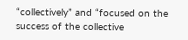“collectively” and “focused on the success of the collective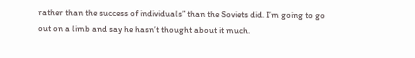rather than the success of individuals” than the Soviets did. I’m going to go out on a limb and say he hasn’t thought about it much.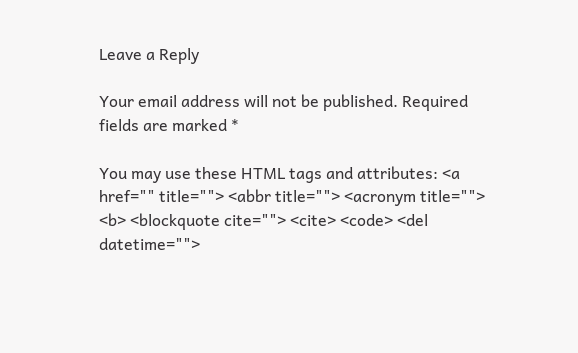Leave a Reply

Your email address will not be published. Required fields are marked *

You may use these HTML tags and attributes: <a href="" title=""> <abbr title=""> <acronym title=""> <b> <blockquote cite=""> <cite> <code> <del datetime="">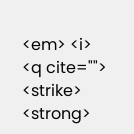<em> <i> <q cite=""> <strike> <strong>